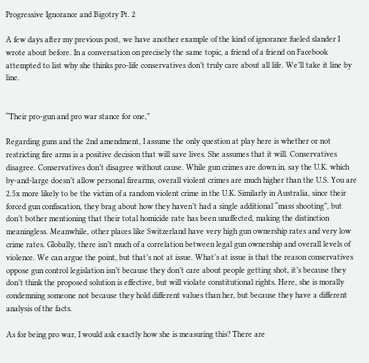Progressive Ignorance and Bigotry Pt. 2

A few days after my previous post, we have another example of the kind of ignorance fueled slander I wrote about before. In a conversation on precisely the same topic, a friend of a friend on Facebook attempted to list why she thinks pro-life conservatives don’t truly care about all life. We’ll take it line by line.


“Their pro-gun and pro war stance for one,”

Regarding guns and the 2nd amendment, I assume the only question at play here is whether or not restricting fire arms is a positive decision that will save lives. She assumes that it will. Conservatives disagree. Conservatives don’t disagree without cause. While gun crimes are down in, say the U.K. which by-and-large doesn’t allow personal firearms, overall violent crimes are much higher than the U.S. You are 2.5x more likely to be the victim of a random violent crime in the U.K. Similarly in Australia, since their forced gun confiscation, they brag about how they haven’t had a single additional “mass shooting”, but don’t bother mentioning that their total homicide rate has been unaffected, making the distinction meaningless. Meanwhile, other places like Switzerland have very high gun ownership rates and very low crime rates. Globally, there isn’t much of a correlation between legal gun ownership and overall levels of violence. We can argue the point, but that’s not at issue. What’s at issue is that the reason conservatives oppose gun control legislation isn’t because they don’t care about people getting shot, it’s because they don’t think the proposed solution is effective, but will violate constitutional rights. Here, she is morally condemning someone not because they hold different values than her, but because they have a different analysis of the facts.

As for being pro war, I would ask exactly how she is measuring this? There are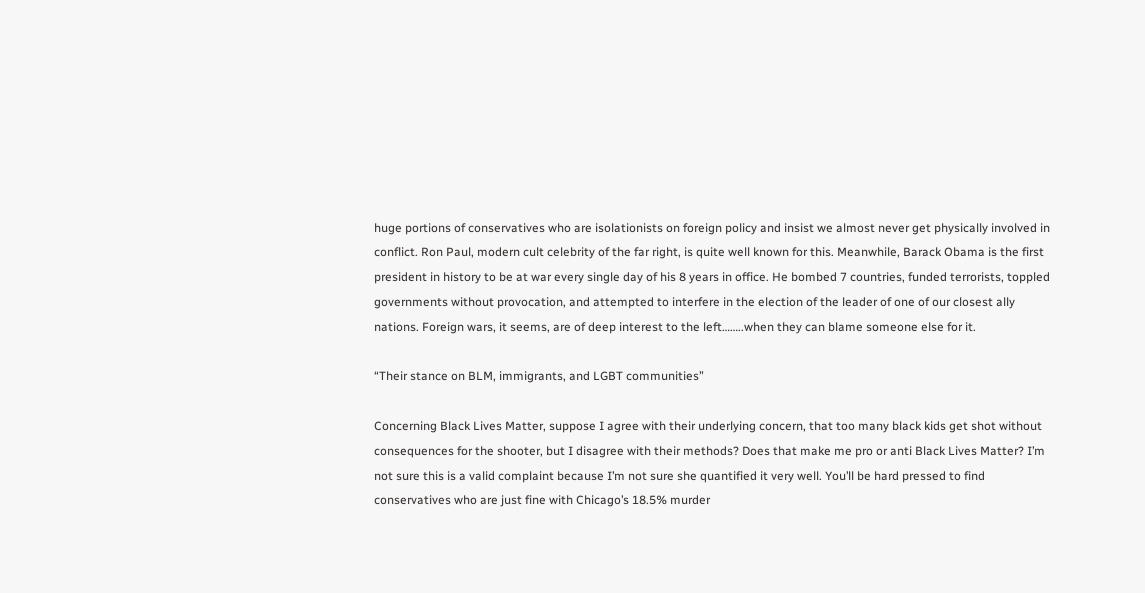huge portions of conservatives who are isolationists on foreign policy and insist we almost never get physically involved in conflict. Ron Paul, modern cult celebrity of the far right, is quite well known for this. Meanwhile, Barack Obama is the first president in history to be at war every single day of his 8 years in office. He bombed 7 countries, funded terrorists, toppled governments without provocation, and attempted to interfere in the election of the leader of one of our closest ally nations. Foreign wars, it seems, are of deep interest to the left……..when they can blame someone else for it.

“Their stance on BLM, immigrants, and LGBT communities”

Concerning Black Lives Matter, suppose I agree with their underlying concern, that too many black kids get shot without consequences for the shooter, but I disagree with their methods? Does that make me pro or anti Black Lives Matter? I’m not sure this is a valid complaint because I’m not sure she quantified it very well. You’ll be hard pressed to find conservatives who are just fine with Chicago’s 18.5% murder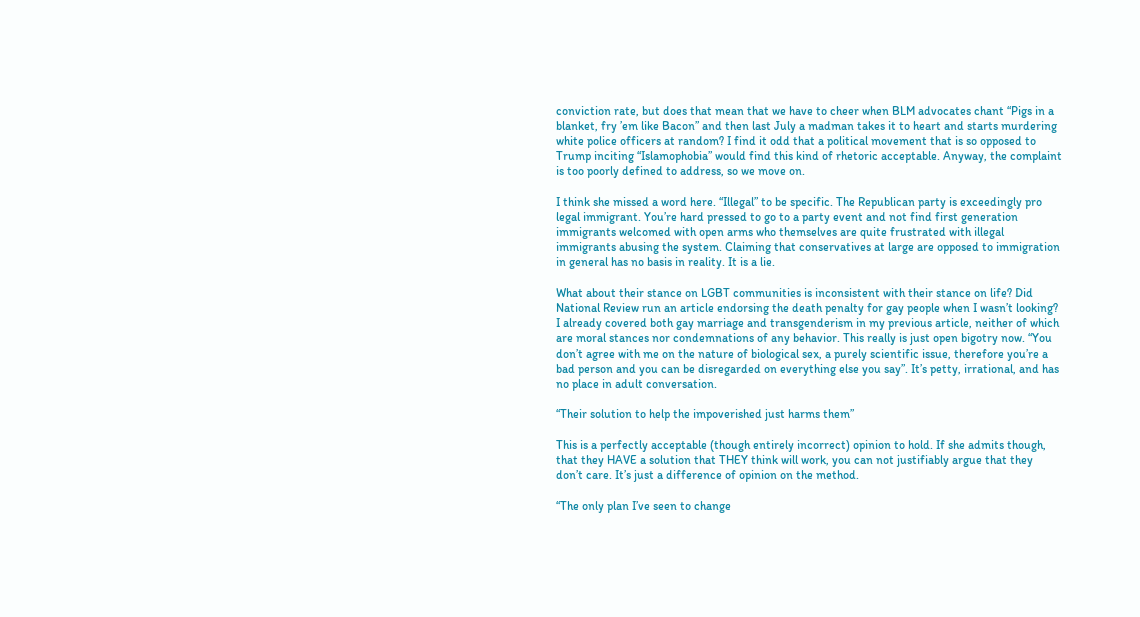conviction rate, but does that mean that we have to cheer when BLM advocates chant “Pigs in a blanket, fry ’em like Bacon” and then last July a madman takes it to heart and starts murdering white police officers at random? I find it odd that a political movement that is so opposed to Trump inciting “Islamophobia” would find this kind of rhetoric acceptable. Anyway, the complaint is too poorly defined to address, so we move on.

I think she missed a word here. “Illegal” to be specific. The Republican party is exceedingly pro legal immigrant. You’re hard pressed to go to a party event and not find first generation immigrants welcomed with open arms who themselves are quite frustrated with illegal immigrants abusing the system. Claiming that conservatives at large are opposed to immigration in general has no basis in reality. It is a lie.

What about their stance on LGBT communities is inconsistent with their stance on life? Did National Review run an article endorsing the death penalty for gay people when I wasn’t looking? I already covered both gay marriage and transgenderism in my previous article, neither of which are moral stances nor condemnations of any behavior. This really is just open bigotry now. “You don’t agree with me on the nature of biological sex, a purely scientific issue, therefore you’re a bad person and you can be disregarded on everything else you say”. It’s petty, irrational, and has no place in adult conversation.

“Their solution to help the impoverished just harms them”

This is a perfectly acceptable (though entirely incorrect) opinion to hold. If she admits though, that they HAVE a solution that THEY think will work, you can not justifiably argue that they don’t care. It’s just a difference of opinion on the method.

“The only plan I’ve seen to change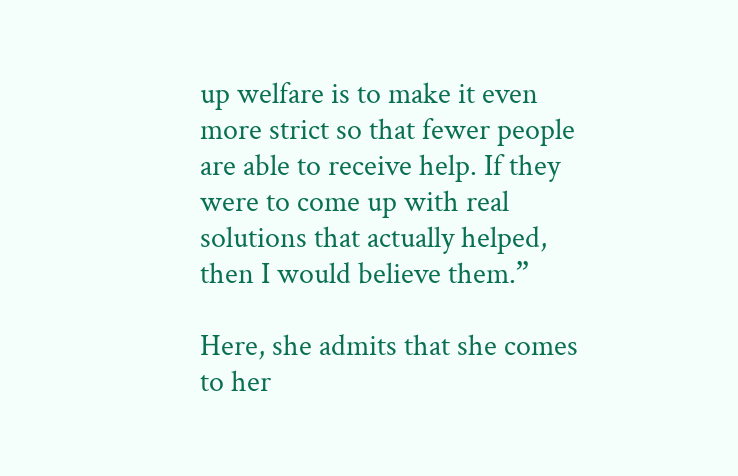up welfare is to make it even more strict so that fewer people are able to receive help. If they were to come up with real solutions that actually helped, then I would believe them.”

Here, she admits that she comes to her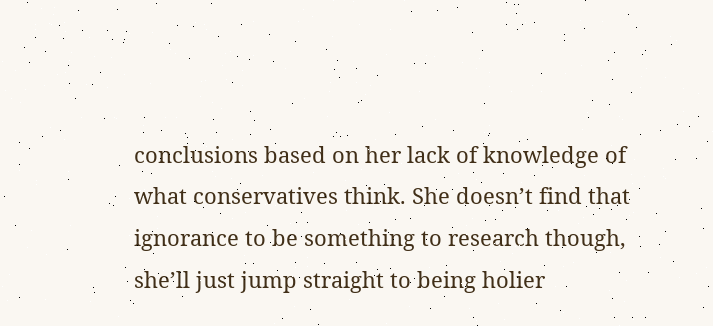conclusions based on her lack of knowledge of what conservatives think. She doesn’t find that ignorance to be something to research though, she’ll just jump straight to being holier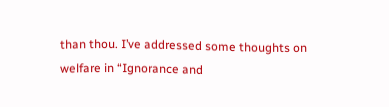than thou. I’ve addressed some thoughts on welfare in “Ignorance and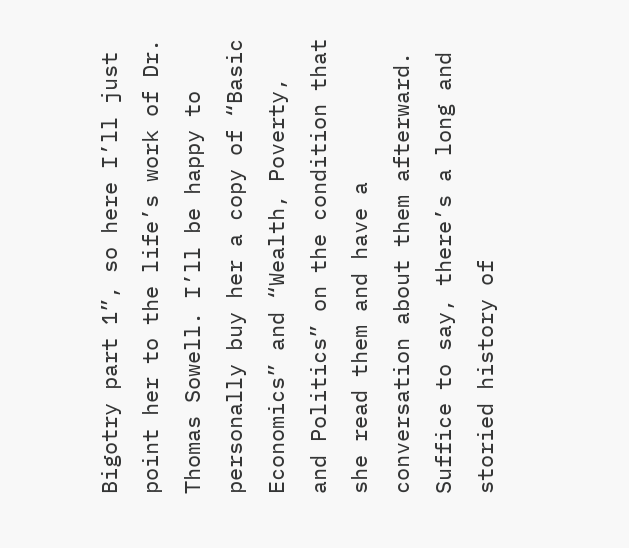Bigotry part 1”, so here I’ll just point her to the life’s work of Dr. Thomas Sowell. I’ll be happy to personally buy her a copy of “Basic Economics” and “Wealth, Poverty, and Politics” on the condition that she read them and have a conversation about them afterward. Suffice to say, there’s a long and storied history of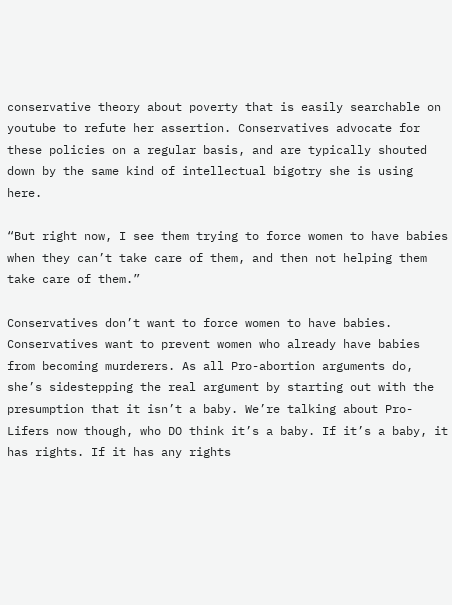conservative theory about poverty that is easily searchable on youtube to refute her assertion. Conservatives advocate for these policies on a regular basis, and are typically shouted down by the same kind of intellectual bigotry she is using here.

“But right now, I see them trying to force women to have babies when they can’t take care of them, and then not helping them take care of them.”

Conservatives don’t want to force women to have babies. Conservatives want to prevent women who already have babies from becoming murderers. As all Pro-abortion arguments do, she’s sidestepping the real argument by starting out with the presumption that it isn’t a baby. We’re talking about Pro-Lifers now though, who DO think it’s a baby. If it’s a baby, it has rights. If it has any rights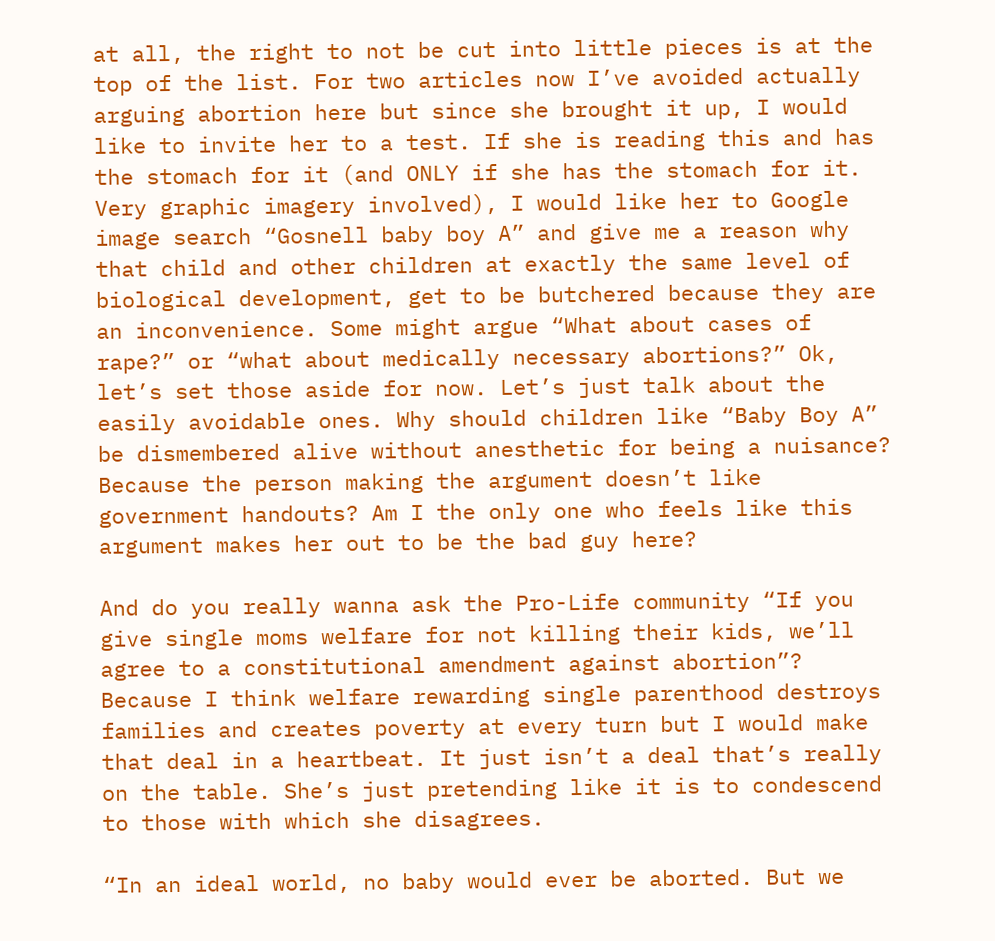at all, the right to not be cut into little pieces is at the top of the list. For two articles now I’ve avoided actually arguing abortion here but since she brought it up, I would like to invite her to a test. If she is reading this and has the stomach for it (and ONLY if she has the stomach for it. Very graphic imagery involved), I would like her to Google image search “Gosnell baby boy A” and give me a reason why that child and other children at exactly the same level of biological development, get to be butchered because they are an inconvenience. Some might argue “What about cases of rape?” or “what about medically necessary abortions?” Ok, let’s set those aside for now. Let’s just talk about the easily avoidable ones. Why should children like “Baby Boy A” be dismembered alive without anesthetic for being a nuisance? Because the person making the argument doesn’t like government handouts? Am I the only one who feels like this argument makes her out to be the bad guy here?

And do you really wanna ask the Pro-Life community “If you give single moms welfare for not killing their kids, we’ll agree to a constitutional amendment against abortion”? Because I think welfare rewarding single parenthood destroys families and creates poverty at every turn but I would make that deal in a heartbeat. It just isn’t a deal that’s really on the table. She’s just pretending like it is to condescend to those with which she disagrees.

“In an ideal world, no baby would ever be aborted. But we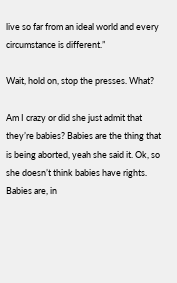live so far from an ideal world and every circumstance is different.”

Wait, hold on, stop the presses. What?

Am I crazy or did she just admit that they’re babies? Babies are the thing that is being aborted, yeah she said it. Ok, so she doesn’t think babies have rights. Babies are, in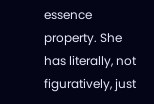essence property. She has literally, not figuratively, just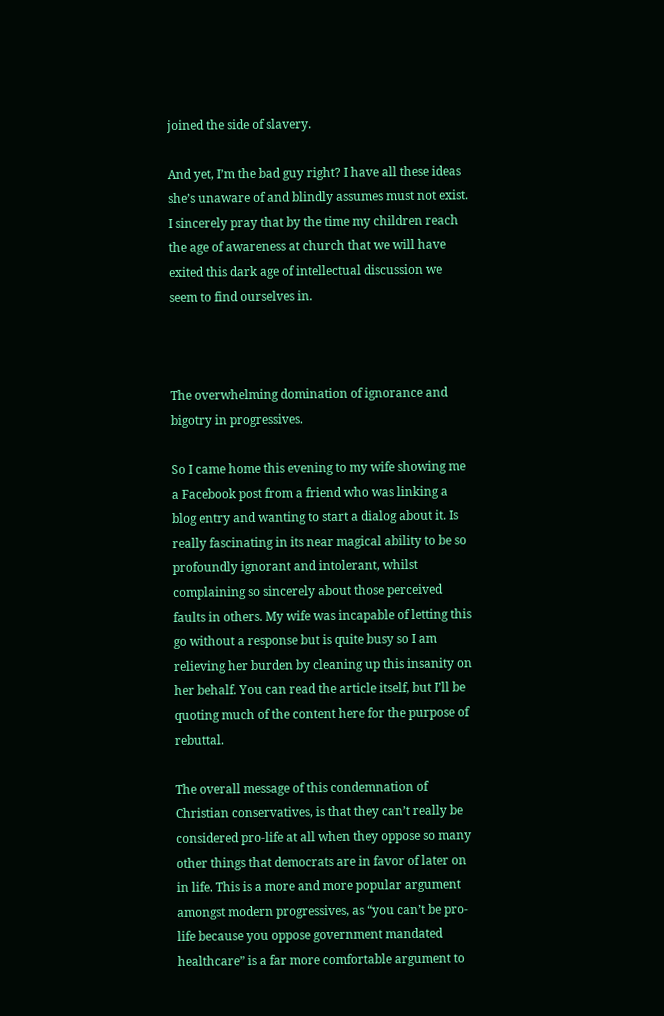joined the side of slavery.

And yet, I’m the bad guy right? I have all these ideas she’s unaware of and blindly assumes must not exist.  I sincerely pray that by the time my children reach the age of awareness at church that we will have exited this dark age of intellectual discussion we seem to find ourselves in.



The overwhelming domination of ignorance and bigotry in progressives.

So I came home this evening to my wife showing me a Facebook post from a friend who was linking a blog entry and wanting to start a dialog about it. Is really fascinating in its near magical ability to be so profoundly ignorant and intolerant, whilst complaining so sincerely about those perceived faults in others. My wife was incapable of letting this go without a response but is quite busy so I am relieving her burden by cleaning up this insanity on her behalf. You can read the article itself, but I’ll be quoting much of the content here for the purpose of rebuttal.

The overall message of this condemnation of Christian conservatives, is that they can’t really be considered pro-life at all when they oppose so many other things that democrats are in favor of later on in life. This is a more and more popular argument amongst modern progressives, as “you can’t be pro-life because you oppose government mandated healthcare” is a far more comfortable argument to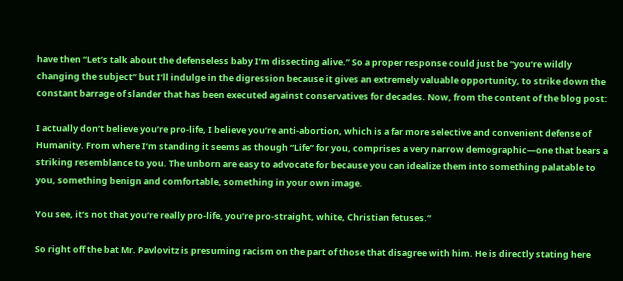have then “Let’s talk about the defenseless baby I’m dissecting alive.” So a proper response could just be “you’re wildly changing the subject” but I’ll indulge in the digression because it gives an extremely valuable opportunity, to strike down the constant barrage of slander that has been executed against conservatives for decades. Now, from the content of the blog post:

I actually don’t believe you’re pro-life, I believe you’re anti-abortion, which is a far more selective and convenient defense of Humanity. From where I’m standing it seems as though “Life” for you, comprises a very narrow demographic—one that bears a striking resemblance to you. The unborn are easy to advocate for because you can idealize them into something palatable to you, something benign and comfortable, something in your own image.

You see, it’s not that you’re really pro-life, you’re pro-straight, white, Christian fetuses.”

So right off the bat Mr. Pavlovitz is presuming racism on the part of those that disagree with him. He is directly stating here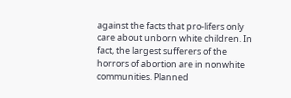against the facts that pro-lifers only care about unborn white children. In fact, the largest sufferers of the horrors of abortion are in nonwhite communities. Planned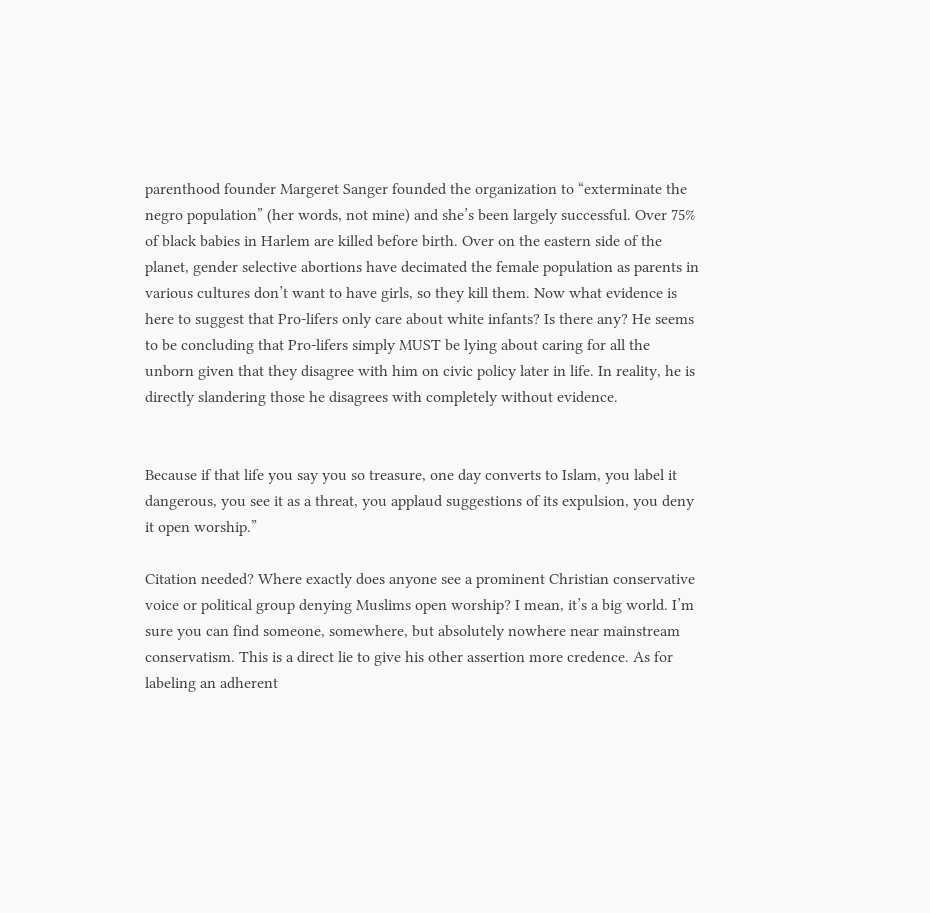parenthood founder Margeret Sanger founded the organization to “exterminate the negro population” (her words, not mine) and she’s been largely successful. Over 75% of black babies in Harlem are killed before birth. Over on the eastern side of the planet, gender selective abortions have decimated the female population as parents in various cultures don’t want to have girls, so they kill them. Now what evidence is here to suggest that Pro-lifers only care about white infants? Is there any? He seems to be concluding that Pro-lifers simply MUST be lying about caring for all the unborn given that they disagree with him on civic policy later in life. In reality, he is directly slandering those he disagrees with completely without evidence.


Because if that life you say you so treasure, one day converts to Islam, you label it dangerous, you see it as a threat, you applaud suggestions of its expulsion, you deny it open worship.”

Citation needed? Where exactly does anyone see a prominent Christian conservative voice or political group denying Muslims open worship? I mean, it’s a big world. I’m sure you can find someone, somewhere, but absolutely nowhere near mainstream conservatism. This is a direct lie to give his other assertion more credence. As for labeling an adherent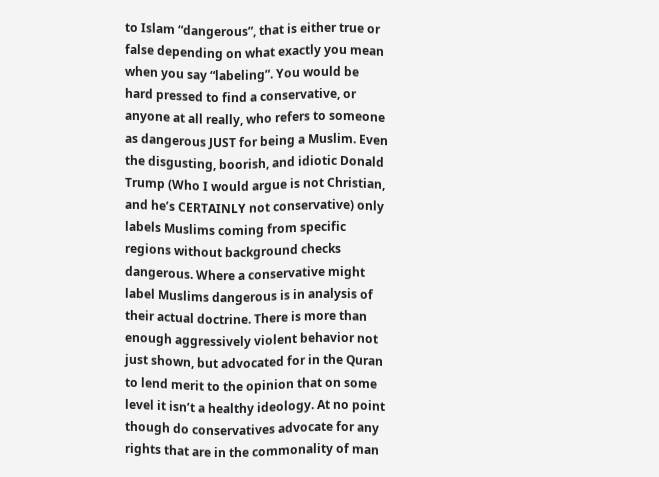to Islam “dangerous”, that is either true or false depending on what exactly you mean when you say “labeling”. You would be hard pressed to find a conservative, or anyone at all really, who refers to someone as dangerous JUST for being a Muslim. Even the disgusting, boorish, and idiotic Donald Trump (Who I would argue is not Christian, and he’s CERTAINLY not conservative) only labels Muslims coming from specific regions without background checks dangerous. Where a conservative might label Muslims dangerous is in analysis of their actual doctrine. There is more than enough aggressively violent behavior not just shown, but advocated for in the Quran to lend merit to the opinion that on some level it isn’t a healthy ideology. At no point though do conservatives advocate for any rights that are in the commonality of man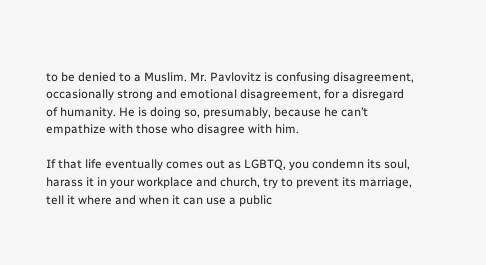to be denied to a Muslim. Mr. Pavlovitz is confusing disagreement, occasionally strong and emotional disagreement, for a disregard of humanity. He is doing so, presumably, because he can’t empathize with those who disagree with him.

If that life eventually comes out as LGBTQ, you condemn its soul, harass it in your workplace and church, try to prevent its marriage, tell it where and when it can use a public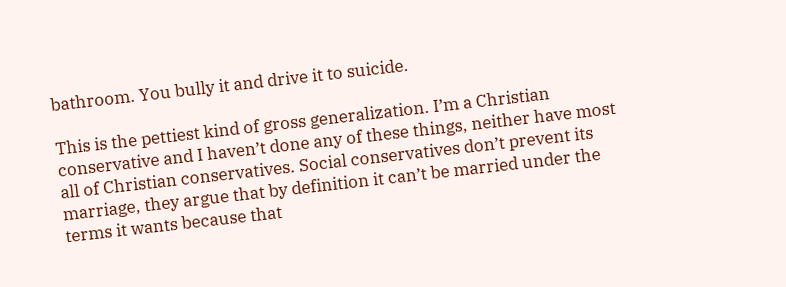bathroom. You bully it and drive it to suicide.

This is the pettiest kind of gross generalization. I’m a Christian conservative and I haven’t done any of these things, neither have most all of Christian conservatives. Social conservatives don’t prevent its marriage, they argue that by definition it can’t be married under the terms it wants because that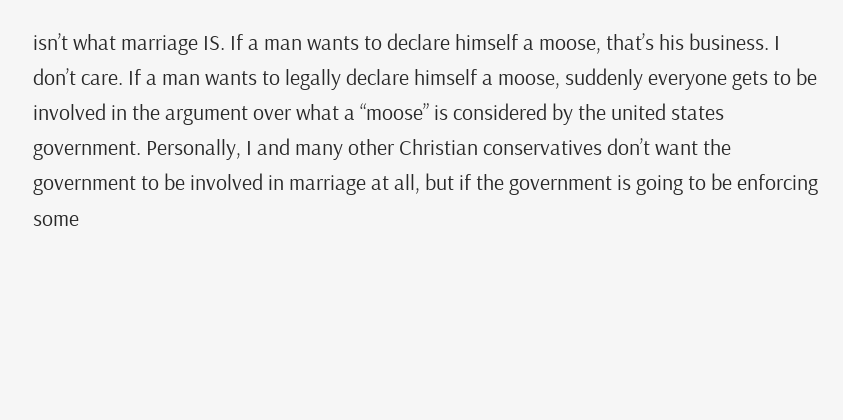isn’t what marriage IS. If a man wants to declare himself a moose, that’s his business. I don’t care. If a man wants to legally declare himself a moose, suddenly everyone gets to be involved in the argument over what a “moose” is considered by the united states government. Personally, I and many other Christian conservatives don’t want the government to be involved in marriage at all, but if the government is going to be enforcing some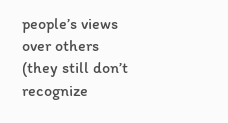people’s views over others (they still don’t recognize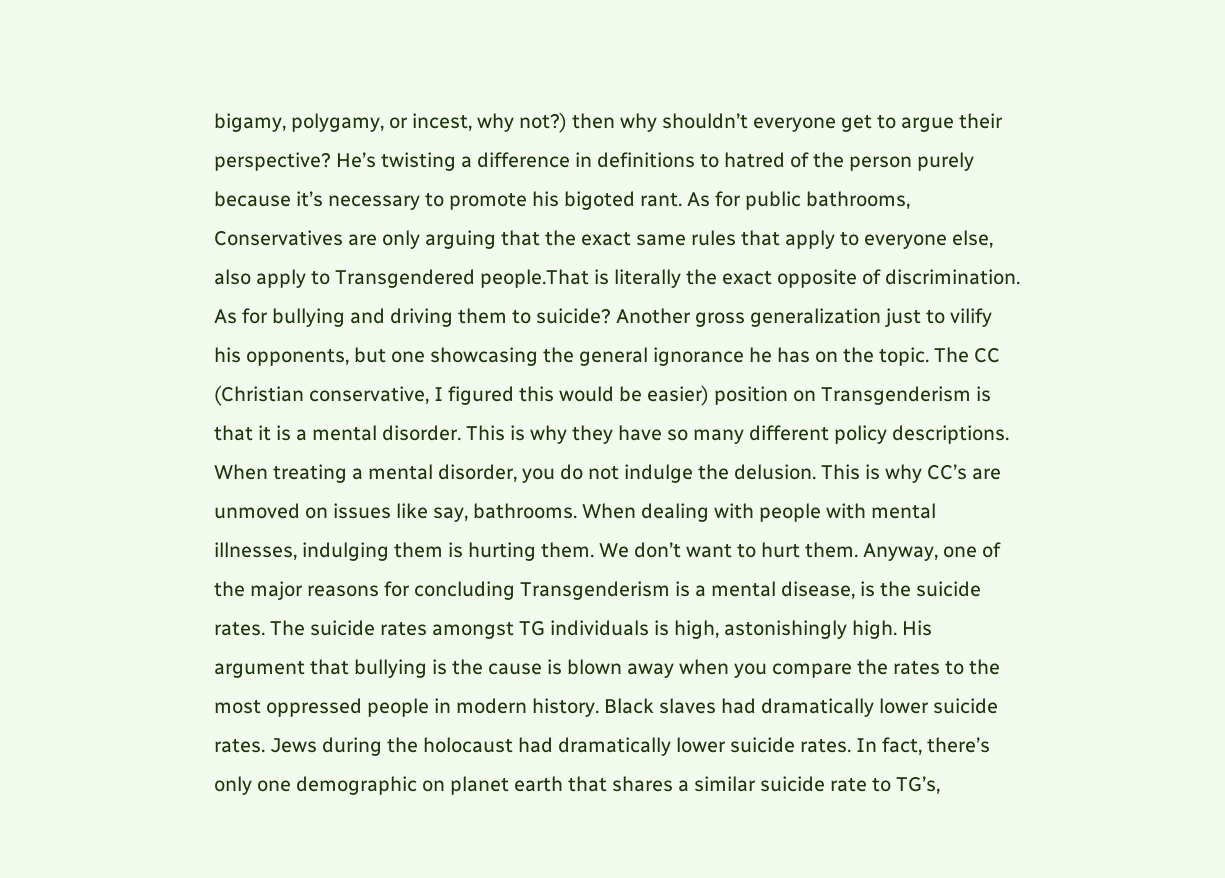bigamy, polygamy, or incest, why not?) then why shouldn’t everyone get to argue their perspective? He’s twisting a difference in definitions to hatred of the person purely because it’s necessary to promote his bigoted rant. As for public bathrooms, Conservatives are only arguing that the exact same rules that apply to everyone else, also apply to Transgendered people.That is literally the exact opposite of discrimination. As for bullying and driving them to suicide? Another gross generalization just to vilify his opponents, but one showcasing the general ignorance he has on the topic. The CC (Christian conservative, I figured this would be easier) position on Transgenderism is that it is a mental disorder. This is why they have so many different policy descriptions. When treating a mental disorder, you do not indulge the delusion. This is why CC’s are unmoved on issues like say, bathrooms. When dealing with people with mental illnesses, indulging them is hurting them. We don’t want to hurt them. Anyway, one of the major reasons for concluding Transgenderism is a mental disease, is the suicide rates. The suicide rates amongst TG individuals is high, astonishingly high. His argument that bullying is the cause is blown away when you compare the rates to the most oppressed people in modern history. Black slaves had dramatically lower suicide rates. Jews during the holocaust had dramatically lower suicide rates. In fact, there’s only one demographic on planet earth that shares a similar suicide rate to TG’s,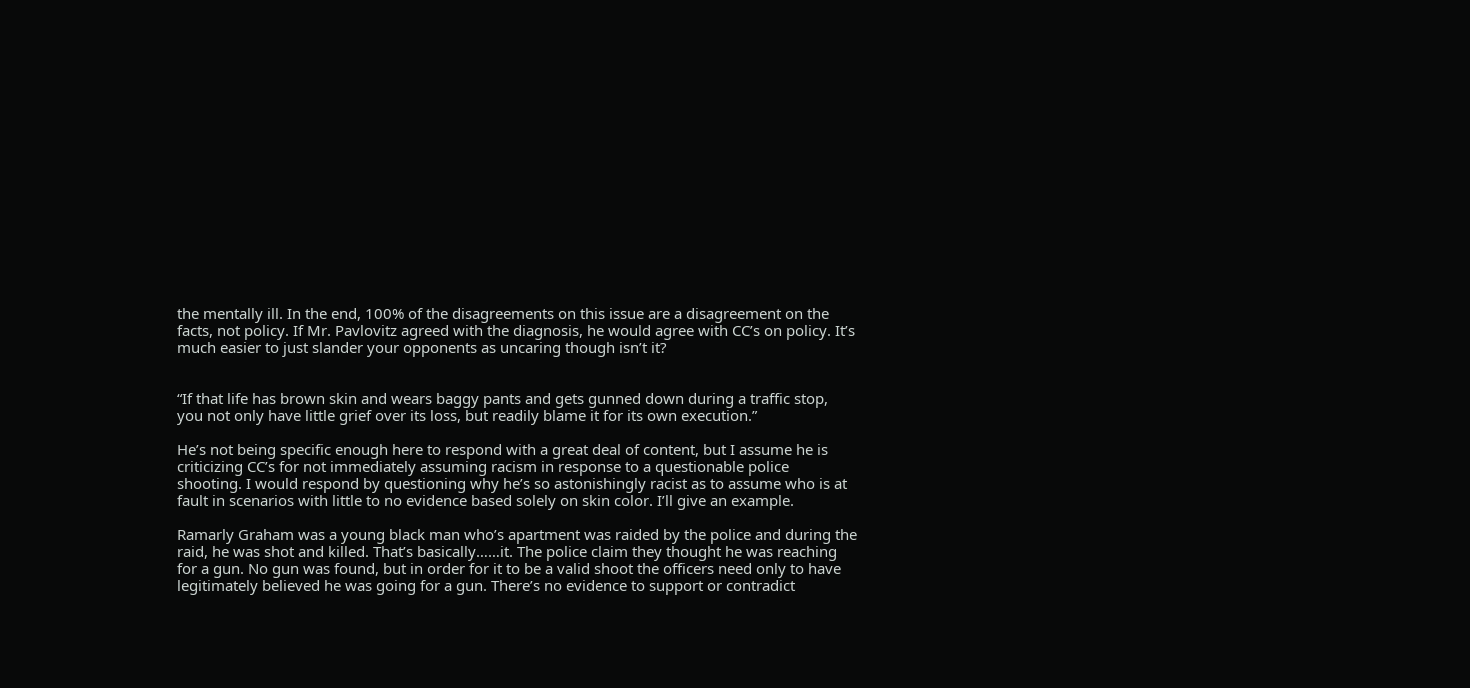the mentally ill. In the end, 100% of the disagreements on this issue are a disagreement on the facts, not policy. If Mr. Pavlovitz agreed with the diagnosis, he would agree with CC’s on policy. It’s much easier to just slander your opponents as uncaring though isn’t it?


“If that life has brown skin and wears baggy pants and gets gunned down during a traffic stop, you not only have little grief over its loss, but readily blame it for its own execution.”

He’s not being specific enough here to respond with a great deal of content, but I assume he is criticizing CC’s for not immediately assuming racism in response to a questionable police shooting. I would respond by questioning why he’s so astonishingly racist as to assume who is at fault in scenarios with little to no evidence based solely on skin color. I’ll give an example.

Ramarly Graham was a young black man who’s apartment was raided by the police and during the raid, he was shot and killed. That’s basically……it. The police claim they thought he was reaching for a gun. No gun was found, but in order for it to be a valid shoot the officers need only to have legitimately believed he was going for a gun. There’s no evidence to support or contradict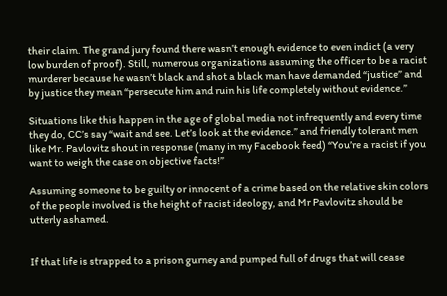their claim. The grand jury found there wasn’t enough evidence to even indict (a very low burden of proof). Still, numerous organizations assuming the officer to be a racist murderer because he wasn’t black and shot a black man have demanded “justice” and by justice they mean “persecute him and ruin his life completely without evidence.”

Situations like this happen in the age of global media not infrequently and every time they do, CC’s say “wait and see. Let’s look at the evidence.” and friendly tolerant men like Mr. Pavlovitz shout in response (many in my Facebook feed) “You’re a racist if you want to weigh the case on objective facts!”

Assuming someone to be guilty or innocent of a crime based on the relative skin colors of the people involved is the height of racist ideology, and Mr Pavlovitz should be utterly ashamed.


If that life is strapped to a prison gurney and pumped full of drugs that will cease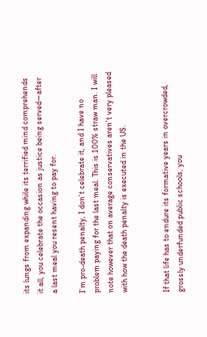its lungs from expanding while its terrified mind comprehends it all, you celebrate the occasion as justice being served—after a last meal you resent having to pay for.

I’m pro-death penalty, I don’t celebrate it, and I have no problem paying for the last meal. This is 100% straw man. I will note however that on average conservatives aren’t very pleased with how the death penalty is executed in the US.


If that life has to endure its formative years in overcrowded, grossly underfunded public schools, you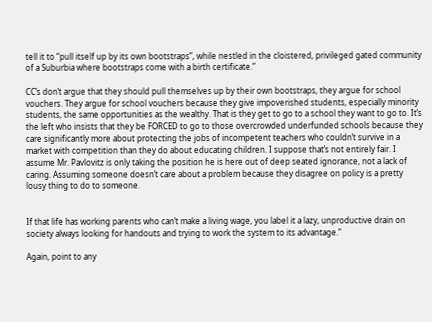tell it to “pull itself up by its own bootstraps”, while nestled in the cloistered, privileged gated community of a Suburbia where bootstraps come with a birth certificate.”

CC’s don’t argue that they should pull themselves up by their own bootstraps, they argue for school vouchers. They argue for school vouchers because they give impoverished students, especially minority students, the same opportunities as the wealthy. That is they get to go to a school they want to go to. It’s the left who insists that they be FORCED to go to those overcrowded underfunded schools because they care significantly more about protecting the jobs of incompetent teachers who couldn’t survive in a market with competition than they do about educating children. I suppose that’s not entirely fair. I assume Mr. Pavlovitz is only taking the position he is here out of deep seated ignorance, not a lack of caring. Assuming someone doesn’t care about a problem because they disagree on policy is a pretty lousy thing to do to someone.


If that life has working parents who can’t make a living wage, you label it a lazy, unproductive drain on society always looking for handouts and trying to work the system to its advantage.”

Again, point to any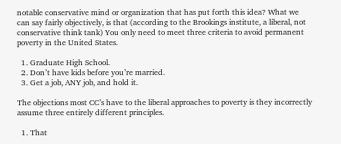notable conservative mind or organization that has put forth this idea? What we can say fairly objectively, is that (according to the Brookings institute, a liberal, not conservative think tank) You only need to meet three criteria to avoid permanent poverty in the United States.

  1. Graduate High School.
  2. Don’t have kids before you’re married.
  3. Get a job, ANY job, and hold it.

The objections most CC’s have to the liberal approaches to poverty is they incorrectly assume three entirely different principles.

  1. That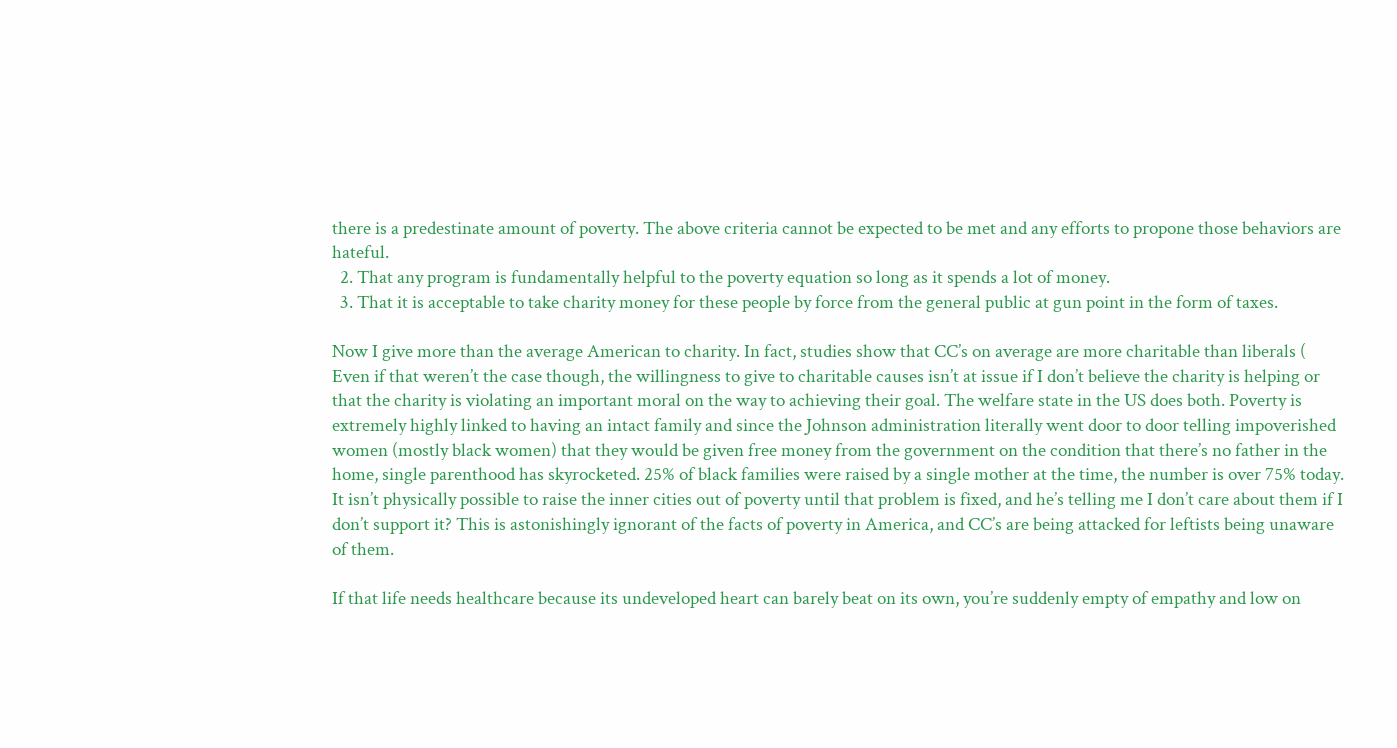there is a predestinate amount of poverty. The above criteria cannot be expected to be met and any efforts to propone those behaviors are hateful.
  2. That any program is fundamentally helpful to the poverty equation so long as it spends a lot of money.
  3. That it is acceptable to take charity money for these people by force from the general public at gun point in the form of taxes.

Now I give more than the average American to charity. In fact, studies show that CC’s on average are more charitable than liberals ( Even if that weren’t the case though, the willingness to give to charitable causes isn’t at issue if I don’t believe the charity is helping or that the charity is violating an important moral on the way to achieving their goal. The welfare state in the US does both. Poverty is extremely highly linked to having an intact family and since the Johnson administration literally went door to door telling impoverished women (mostly black women) that they would be given free money from the government on the condition that there’s no father in the home, single parenthood has skyrocketed. 25% of black families were raised by a single mother at the time, the number is over 75% today. It isn’t physically possible to raise the inner cities out of poverty until that problem is fixed, and he’s telling me I don’t care about them if I don’t support it? This is astonishingly ignorant of the facts of poverty in America, and CC’s are being attacked for leftists being unaware of them.

If that life needs healthcare because its undeveloped heart can barely beat on its own, you’re suddenly empty of empathy and low on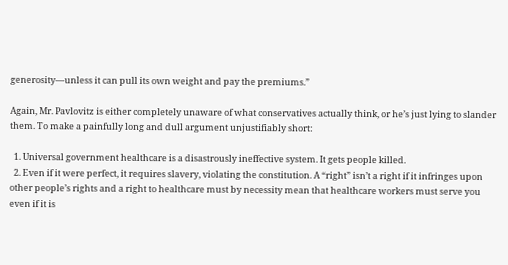generosity—unless it can pull its own weight and pay the premiums.”

Again, Mr. Pavlovitz is either completely unaware of what conservatives actually think, or he’s just lying to slander them. To make a painfully long and dull argument unjustifiably short:

  1. Universal government healthcare is a disastrously ineffective system. It gets people killed.
  2. Even if it were perfect, it requires slavery, violating the constitution. A “right” isn’t a right if it infringes upon other people’s rights and a right to healthcare must by necessity mean that healthcare workers must serve you even if it is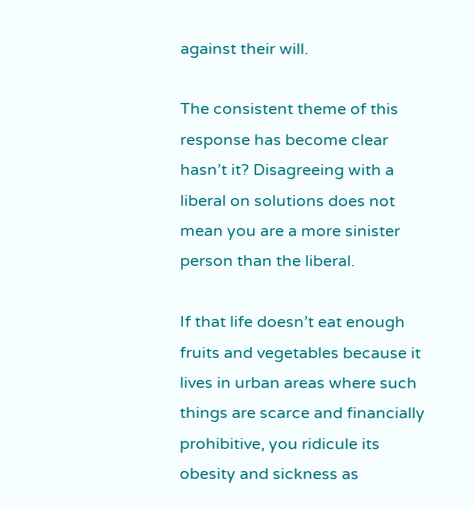against their will.

The consistent theme of this response has become clear hasn’t it? Disagreeing with a liberal on solutions does not mean you are a more sinister person than the liberal.

If that life doesn’t eat enough fruits and vegetables because it lives in urban areas where such things are scarce and financially prohibitive, you ridicule its obesity and sickness as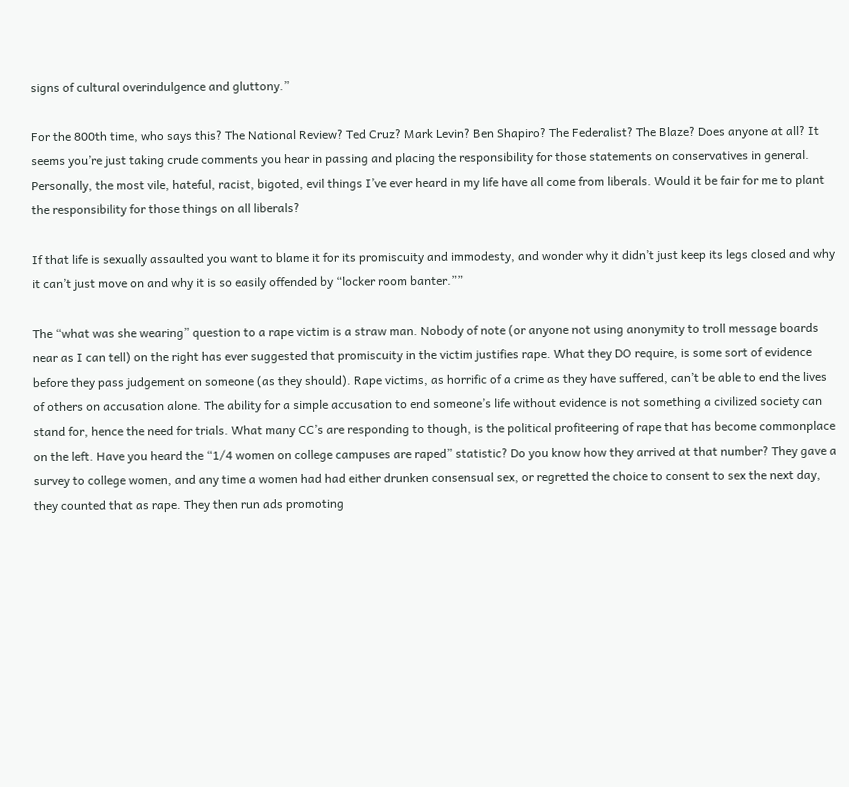signs of cultural overindulgence and gluttony.”

For the 800th time, who says this? The National Review? Ted Cruz? Mark Levin? Ben Shapiro? The Federalist? The Blaze? Does anyone at all? It seems you’re just taking crude comments you hear in passing and placing the responsibility for those statements on conservatives in general. Personally, the most vile, hateful, racist, bigoted, evil things I’ve ever heard in my life have all come from liberals. Would it be fair for me to plant the responsibility for those things on all liberals?

If that life is sexually assaulted you want to blame it for its promiscuity and immodesty, and wonder why it didn’t just keep its legs closed and why it can’t just move on and why it is so easily offended by “locker room banter.””

The “what was she wearing” question to a rape victim is a straw man. Nobody of note (or anyone not using anonymity to troll message boards near as I can tell) on the right has ever suggested that promiscuity in the victim justifies rape. What they DO require, is some sort of evidence before they pass judgement on someone (as they should). Rape victims, as horrific of a crime as they have suffered, can’t be able to end the lives of others on accusation alone. The ability for a simple accusation to end someone’s life without evidence is not something a civilized society can stand for, hence the need for trials. What many CC’s are responding to though, is the political profiteering of rape that has become commonplace on the left. Have you heard the “1/4 women on college campuses are raped” statistic? Do you know how they arrived at that number? They gave a survey to college women, and any time a women had had either drunken consensual sex, or regretted the choice to consent to sex the next day, they counted that as rape. They then run ads promoting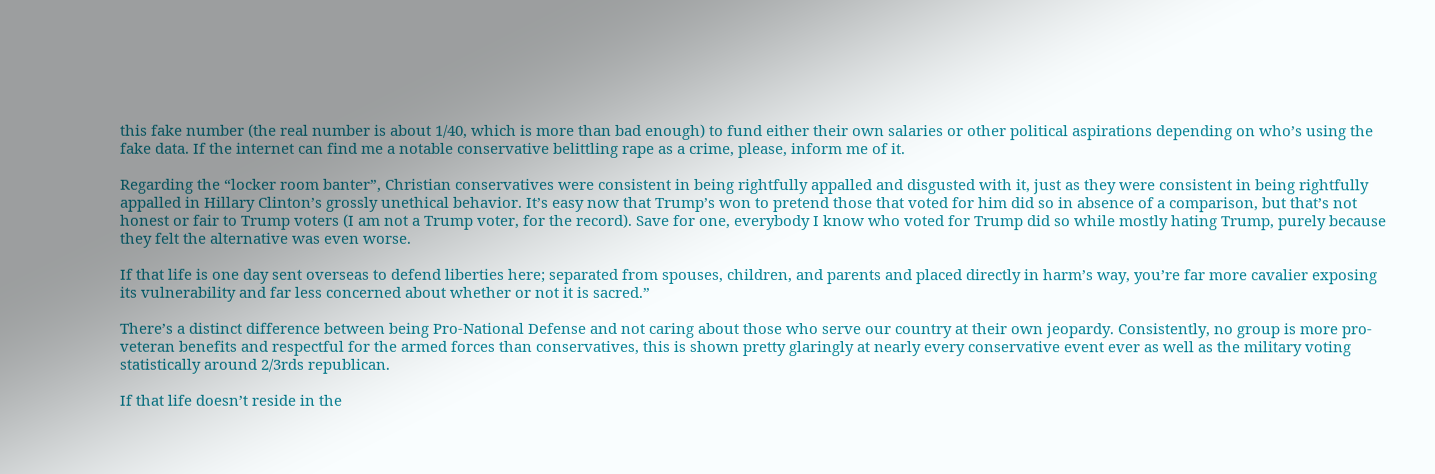this fake number (the real number is about 1/40, which is more than bad enough) to fund either their own salaries or other political aspirations depending on who’s using the fake data. If the internet can find me a notable conservative belittling rape as a crime, please, inform me of it.

Regarding the “locker room banter”, Christian conservatives were consistent in being rightfully appalled and disgusted with it, just as they were consistent in being rightfully appalled in Hillary Clinton’s grossly unethical behavior. It’s easy now that Trump’s won to pretend those that voted for him did so in absence of a comparison, but that’s not honest or fair to Trump voters (I am not a Trump voter, for the record). Save for one, everybody I know who voted for Trump did so while mostly hating Trump, purely because they felt the alternative was even worse.

If that life is one day sent overseas to defend liberties here; separated from spouses, children, and parents and placed directly in harm’s way, you’re far more cavalier exposing its vulnerability and far less concerned about whether or not it is sacred.”

There’s a distinct difference between being Pro-National Defense and not caring about those who serve our country at their own jeopardy. Consistently, no group is more pro-veteran benefits and respectful for the armed forces than conservatives, this is shown pretty glaringly at nearly every conservative event ever as well as the military voting statistically around 2/3rds republican.

If that life doesn’t reside in the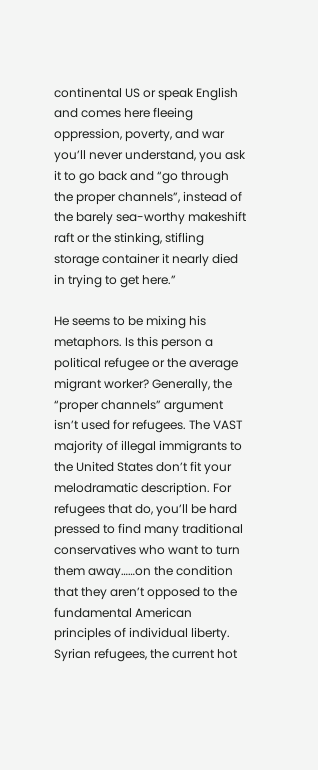continental US or speak English and comes here fleeing oppression, poverty, and war you’ll never understand, you ask it to go back and “go through the proper channels”, instead of the barely sea-worthy makeshift raft or the stinking, stifling storage container it nearly died in trying to get here.”

He seems to be mixing his metaphors. Is this person a political refugee or the average migrant worker? Generally, the “proper channels” argument isn’t used for refugees. The VAST majority of illegal immigrants to the United States don’t fit your melodramatic description. For refugees that do, you’ll be hard pressed to find many traditional conservatives who want to turn them away……on the condition that they aren’t opposed to the fundamental American principles of individual liberty. Syrian refugees, the current hot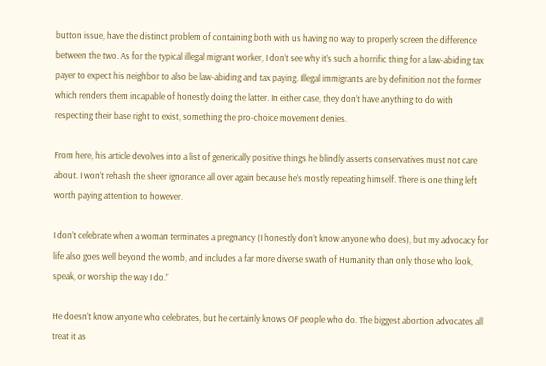button issue, have the distinct problem of containing both with us having no way to properly screen the difference between the two. As for the typical illegal migrant worker, I don’t see why it’s such a horrific thing for a law-abiding tax payer to expect his neighbor to also be law-abiding and tax paying. Illegal immigrants are by definition not the former which renders them incapable of honestly doing the latter. In either case, they don’t have anything to do with respecting their base right to exist, something the pro-choice movement denies.

From here, his article devolves into a list of generically positive things he blindly asserts conservatives must not care about. I won’t rehash the sheer ignorance all over again because he’s mostly repeating himself. There is one thing left worth paying attention to however.

I don’t celebrate when a woman terminates a pregnancy (I honestly don’t know anyone who does), but my advocacy for life also goes well beyond the womb, and includes a far more diverse swath of Humanity than only those who look, speak, or worship the way I do.”

He doesn’t know anyone who celebrates, but he certainly knows OF people who do. The biggest abortion advocates all treat it as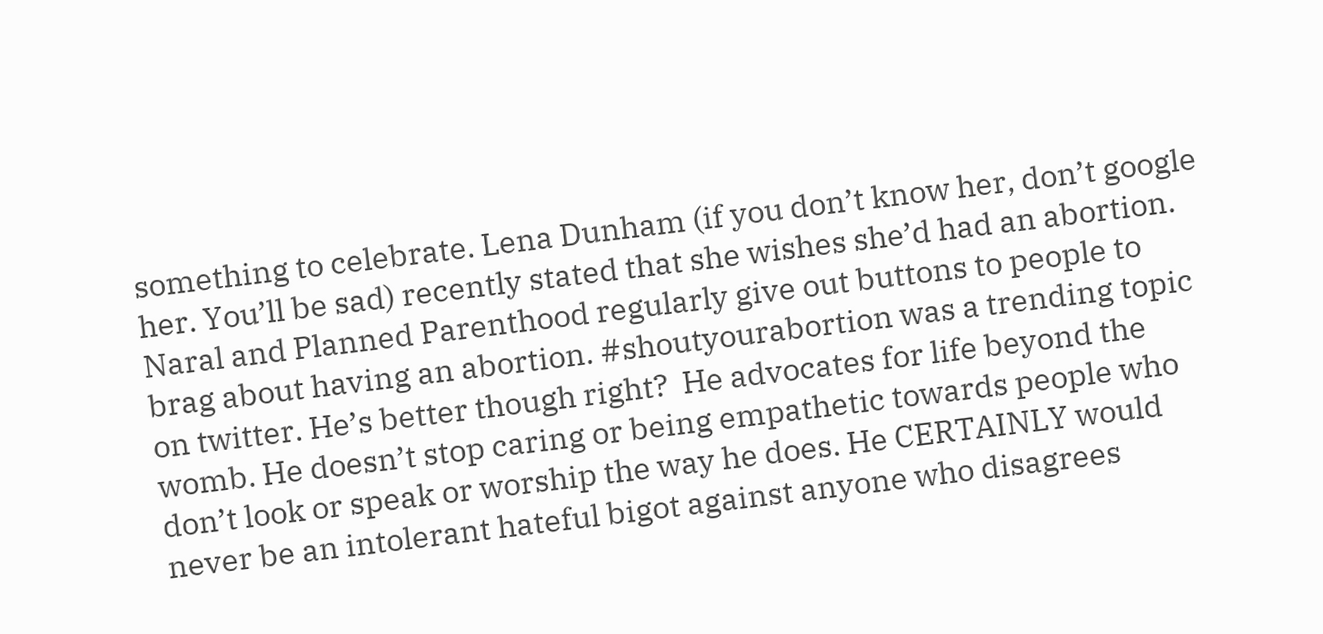something to celebrate. Lena Dunham (if you don’t know her, don’t google her. You’ll be sad) recently stated that she wishes she’d had an abortion. Naral and Planned Parenthood regularly give out buttons to people to brag about having an abortion. #shoutyourabortion was a trending topic on twitter. He’s better though right?  He advocates for life beyond the womb. He doesn’t stop caring or being empathetic towards people who don’t look or speak or worship the way he does. He CERTAINLY would never be an intolerant hateful bigot against anyone who disagrees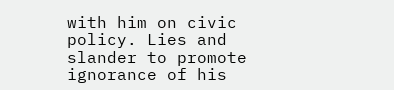with him on civic policy. Lies and slander to promote ignorance of his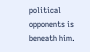political opponents is beneath him.